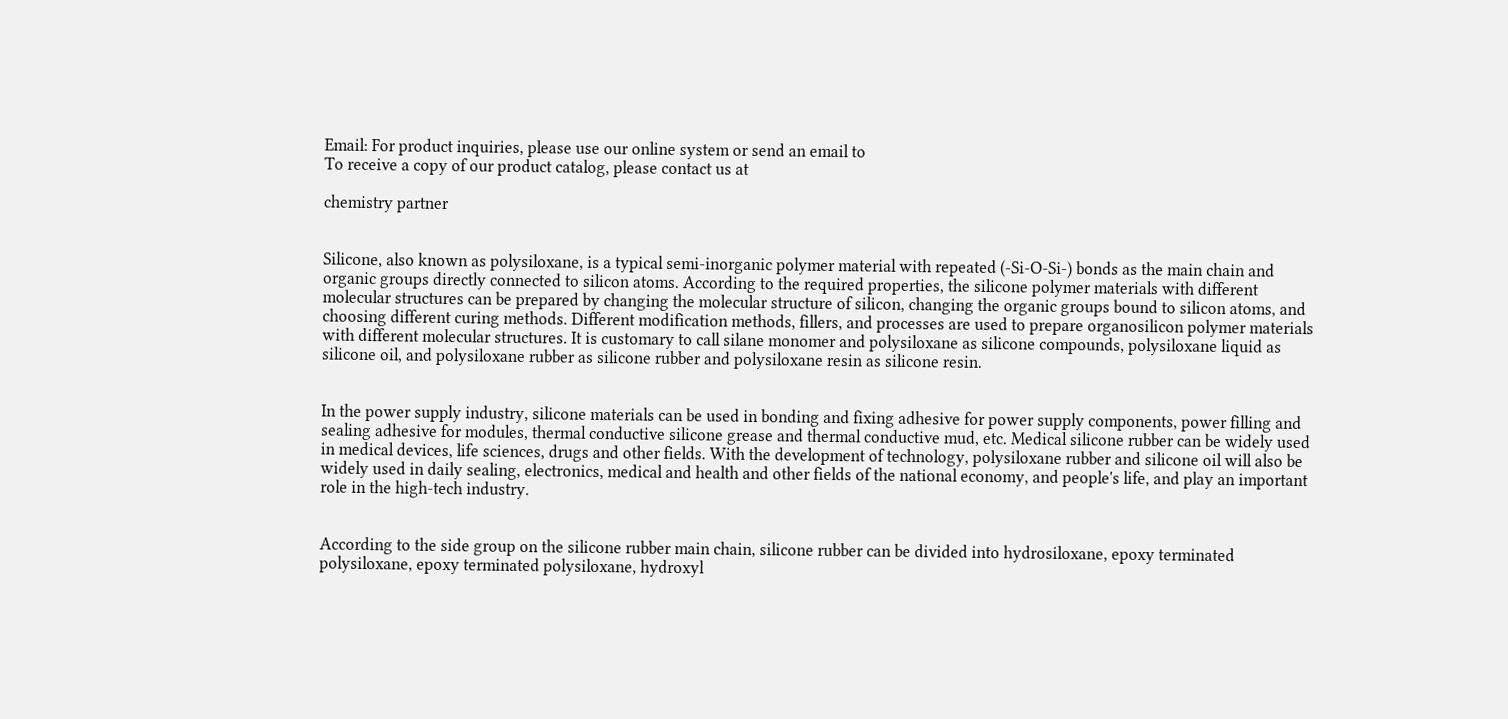Email: For product inquiries, please use our online system or send an email to
To receive a copy of our product catalog, please contact us at

chemistry partner


Silicone, also known as polysiloxane, is a typical semi-inorganic polymer material with repeated (-Si-O-Si-) bonds as the main chain and organic groups directly connected to silicon atoms. According to the required properties, the silicone polymer materials with different molecular structures can be prepared by changing the molecular structure of silicon, changing the organic groups bound to silicon atoms, and choosing different curing methods. Different modification methods, fillers, and processes are used to prepare organosilicon polymer materials with different molecular structures. It is customary to call silane monomer and polysiloxane as silicone compounds, polysiloxane liquid as silicone oil, and polysiloxane rubber as silicone rubber and polysiloxane resin as silicone resin.


In the power supply industry, silicone materials can be used in bonding and fixing adhesive for power supply components, power filling and sealing adhesive for modules, thermal conductive silicone grease and thermal conductive mud, etc. Medical silicone rubber can be widely used in medical devices, life sciences, drugs and other fields. With the development of technology, polysiloxane rubber and silicone oil will also be widely used in daily sealing, electronics, medical and health and other fields of the national economy, and people's life, and play an important role in the high-tech industry.


According to the side group on the silicone rubber main chain, silicone rubber can be divided into hydrosiloxane, epoxy terminated polysiloxane, epoxy terminated polysiloxane, hydroxyl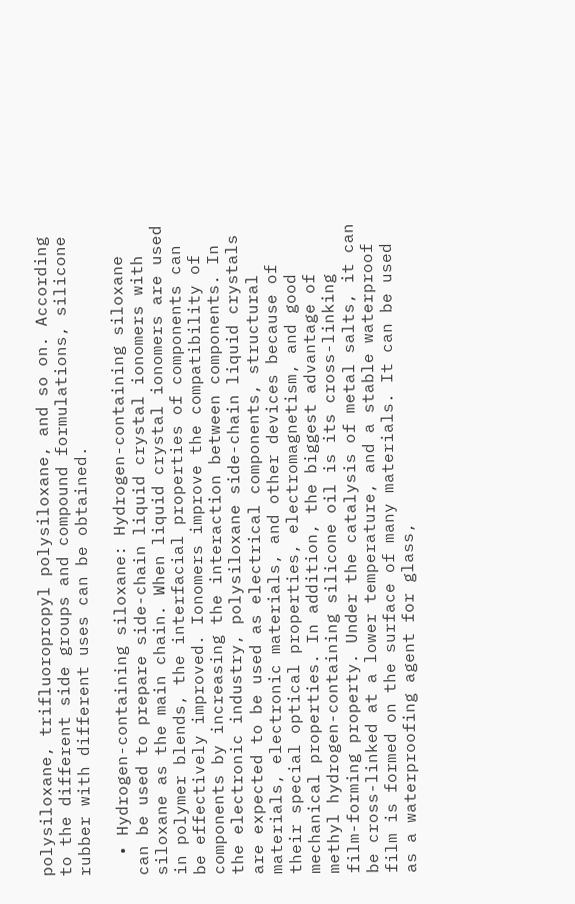polysiloxane, trifluoropropyl polysiloxane, and so on. According to the different side groups and compound formulations, silicone rubber with different uses can be obtained.

  • Hydrogen-containing siloxane: Hydrogen-containing siloxane can be used to prepare side-chain liquid crystal ionomers with siloxane as the main chain. When liquid crystal ionomers are used in polymer blends, the interfacial properties of components can be effectively improved. Ionomers improve the compatibility of components by increasing the interaction between components. In the electronic industry, polysiloxane side-chain liquid crystals are expected to be used as electrical components, structural materials, electronic materials, and other devices because of their special optical properties, electromagnetism, and good mechanical properties. In addition, the biggest advantage of methyl hydrogen-containing silicone oil is its cross-linking film-forming property. Under the catalysis of metal salts, it can be cross-linked at a lower temperature, and a stable waterproof film is formed on the surface of many materials. It can be used as a waterproofing agent for glass,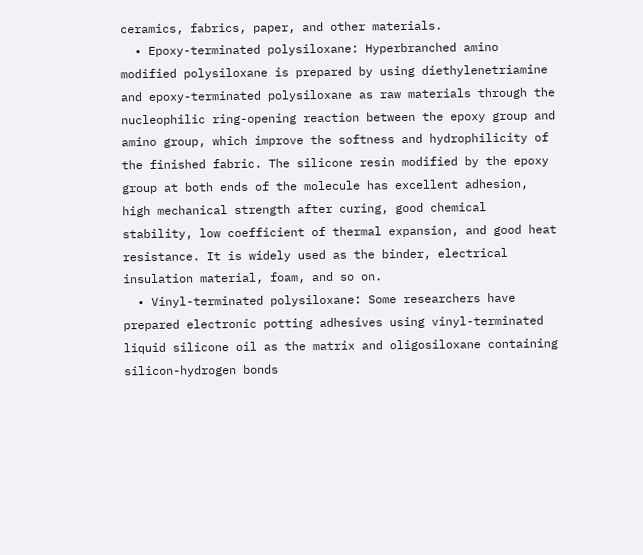ceramics, fabrics, paper, and other materials.
  • Epoxy-terminated polysiloxane: Hyperbranched amino modified polysiloxane is prepared by using diethylenetriamine and epoxy-terminated polysiloxane as raw materials through the nucleophilic ring-opening reaction between the epoxy group and amino group, which improve the softness and hydrophilicity of the finished fabric. The silicone resin modified by the epoxy group at both ends of the molecule has excellent adhesion, high mechanical strength after curing, good chemical stability, low coefficient of thermal expansion, and good heat resistance. It is widely used as the binder, electrical insulation material, foam, and so on.
  • Vinyl-terminated polysiloxane: Some researchers have prepared electronic potting adhesives using vinyl-terminated liquid silicone oil as the matrix and oligosiloxane containing silicon-hydrogen bonds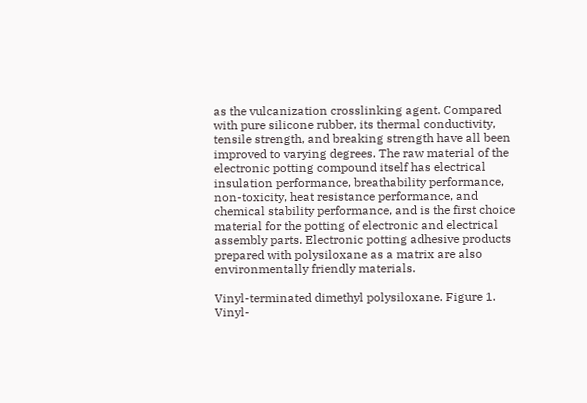as the vulcanization crosslinking agent. Compared with pure silicone rubber, its thermal conductivity, tensile strength, and breaking strength have all been improved to varying degrees. The raw material of the electronic potting compound itself has electrical insulation performance, breathability performance, non-toxicity, heat resistance performance, and chemical stability performance, and is the first choice material for the potting of electronic and electrical assembly parts. Electronic potting adhesive products prepared with polysiloxane as a matrix are also environmentally friendly materials.

Vinyl-terminated dimethyl polysiloxane. Figure 1. Vinyl-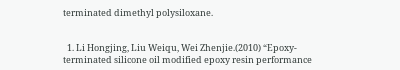terminated dimethyl polysiloxane.


  1. Li Hongjing, Liu Weiqu, Wei Zhenjie.(2010) “Epoxy-terminated silicone oil modified epoxy resin performance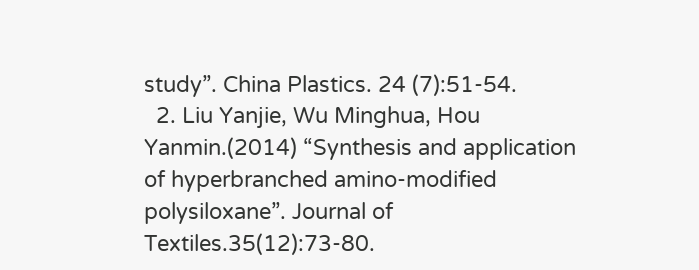study”. China Plastics. 24 (7):51-54.
  2. Liu Yanjie, Wu Minghua, Hou Yanmin.(2014) “Synthesis and application of hyperbranched amino-modified polysiloxane”. Journal of Textiles.35(12):73-80.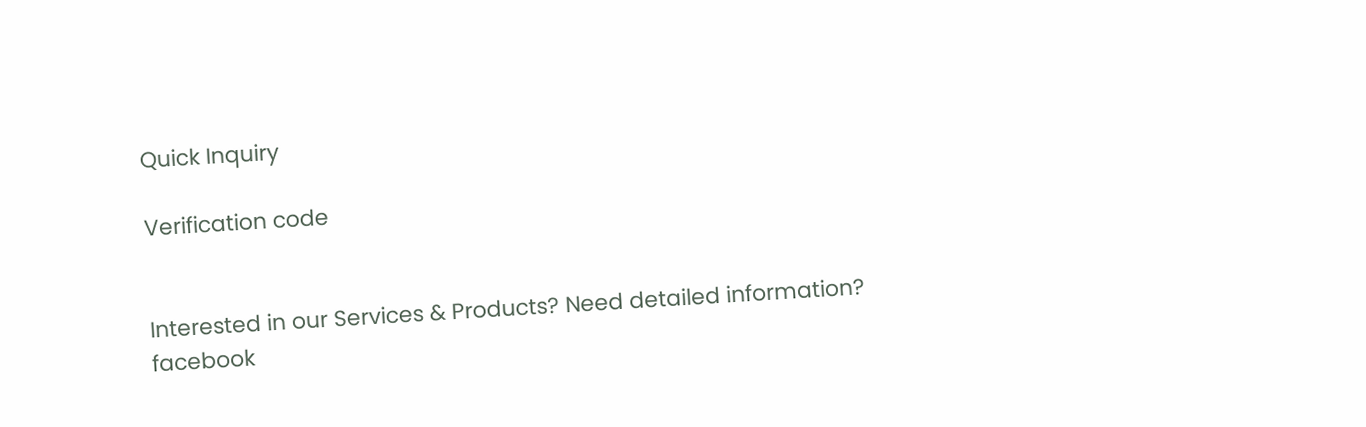Quick Inquiry

Verification code


Interested in our Services & Products? Need detailed information?
facebook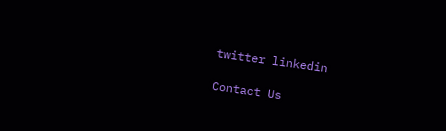twitter linkedin

Contact Us